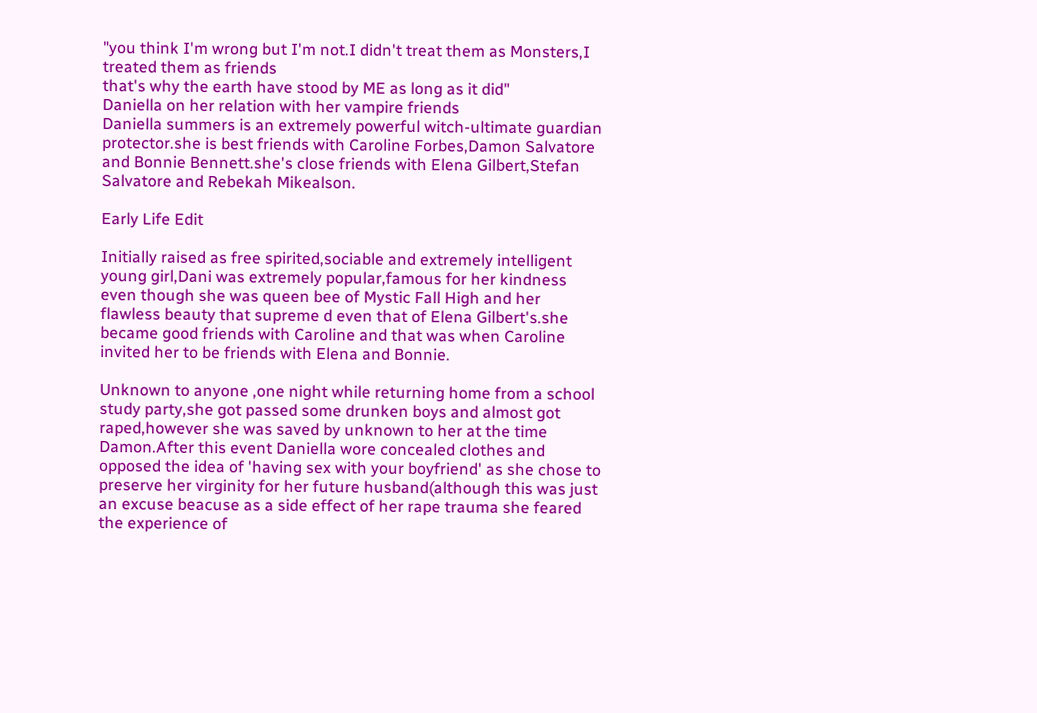"you think I'm wrong but I'm not.I didn't treat them as Monsters,I treated them as friends
that's why the earth have stood by ME as long as it did"
Daniella on her relation with her vampire friends
Daniella summers is an extremely powerful witch-ultimate guardian protector.she is best friends with Caroline Forbes,Damon Salvatore and Bonnie Bennett.she's close friends with Elena Gilbert,Stefan Salvatore and Rebekah Mikealson.

Early Life Edit

Initially raised as free spirited,sociable and extremely intelligent young girl,Dani was extremely popular,famous for her kindness even though she was queen bee of Mystic Fall High and her flawless beauty that supreme d even that of Elena Gilbert's.she became good friends with Caroline and that was when Caroline invited her to be friends with Elena and Bonnie.

Unknown to anyone ,one night while returning home from a school study party,she got passed some drunken boys and almost got raped,however she was saved by unknown to her at the time Damon.After this event Daniella wore concealed clothes and opposed the idea of 'having sex with your boyfriend' as she chose to preserve her virginity for her future husband(although this was just an excuse beacuse as a side effect of her rape trauma she feared the experience of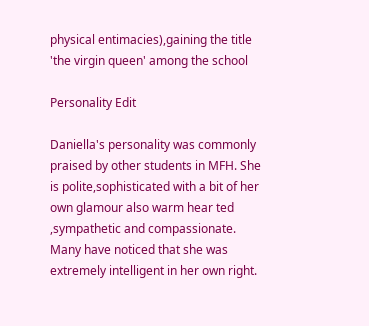physical entimacies),gaining the title 'the virgin queen' among the school

Personality Edit

Daniella's personality was commonly praised by other students in MFH. She is polite,sophisticated with a bit of her own glamour also warm hear ted ,sympathetic and compassionate. Many have noticed that she was extremely intelligent in her own right.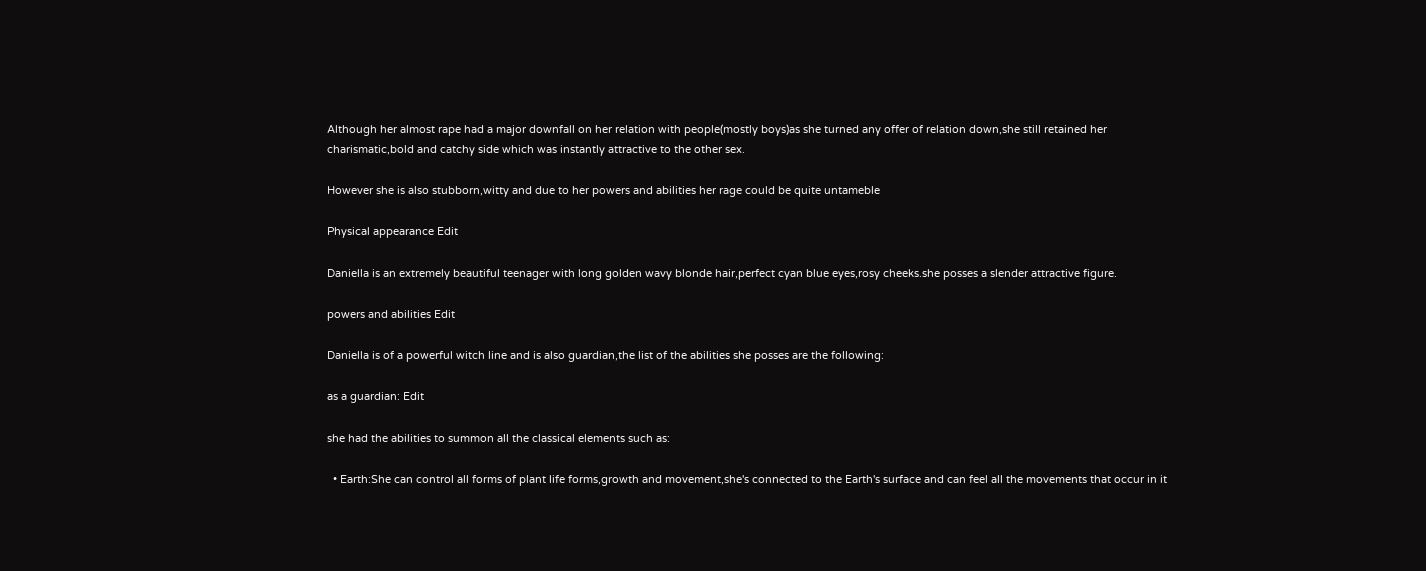Although her almost rape had a major downfall on her relation with people(mostly boys)as she turned any offer of relation down,she still retained her charismatic,bold and catchy side which was instantly attractive to the other sex.

However she is also stubborn,witty and due to her powers and abilities her rage could be quite untameble

Physical appearance Edit

Daniella is an extremely beautiful teenager with long golden wavy blonde hair,perfect cyan blue eyes,rosy cheeks.she posses a slender attractive figure.

powers and abilities Edit

Daniella is of a powerful witch line and is also guardian,the list of the abilities she posses are the following:

as a guardian: Edit

she had the abilities to summon all the classical elements such as:

  • Earth:She can control all forms of plant life forms,growth and movement,she's connected to the Earth's surface and can feel all the movements that occur in it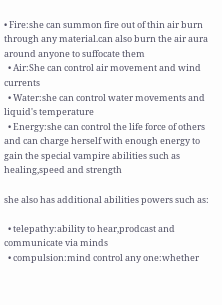• Fire:she can summon fire out of thin air burn through any material.can also burn the air aura around anyone to suffocate them
  • Air:She can control air movement and wind currents
  • Water:she can control water movements and liquid's temperature
  • Energy:she can control the life force of others and can charge herself with enough energy to gain the special vampire abilities such as healing,speed and strength

she also has additional abilities powers such as:

  • telepathy:ability to hear,prodcast and communicate via minds
  • compulsion:mind control any one:whether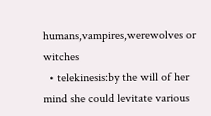humans,vampires,werewolves or witches
  • telekinesis:by the will of her mind she could levitate various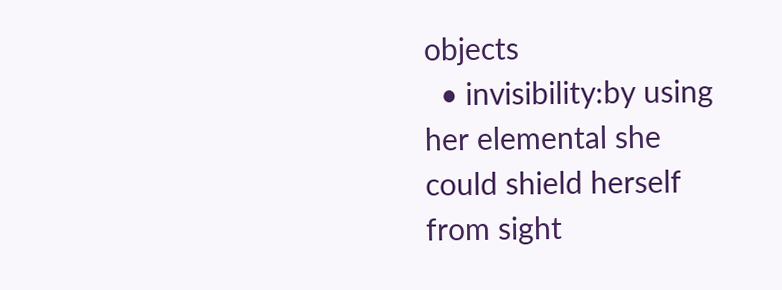objects
  • invisibility:by using her elemental she could shield herself from sight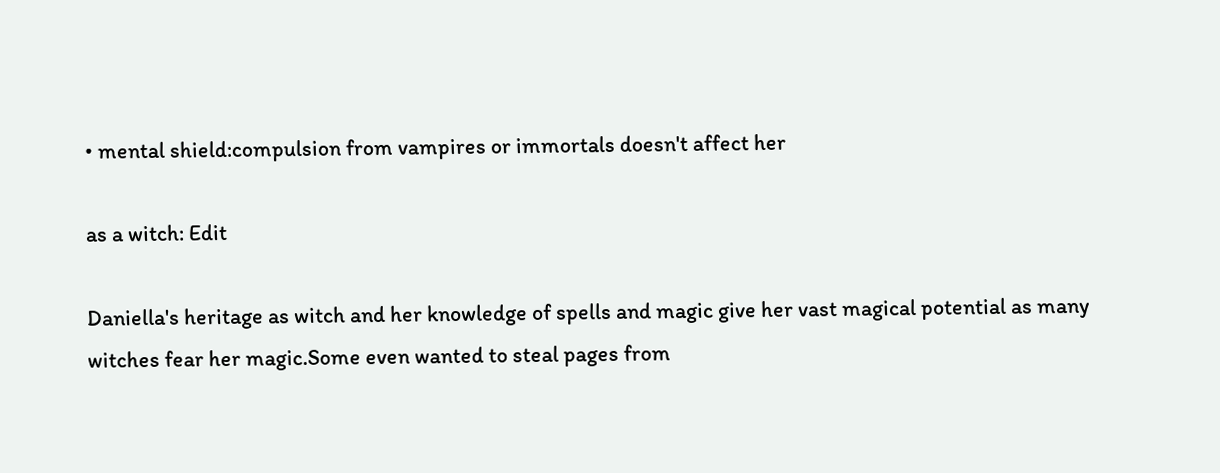• mental shield:compulsion from vampires or immortals doesn't affect her

as a witch: Edit

Daniella's heritage as witch and her knowledge of spells and magic give her vast magical potential as many witches fear her magic.Some even wanted to steal pages from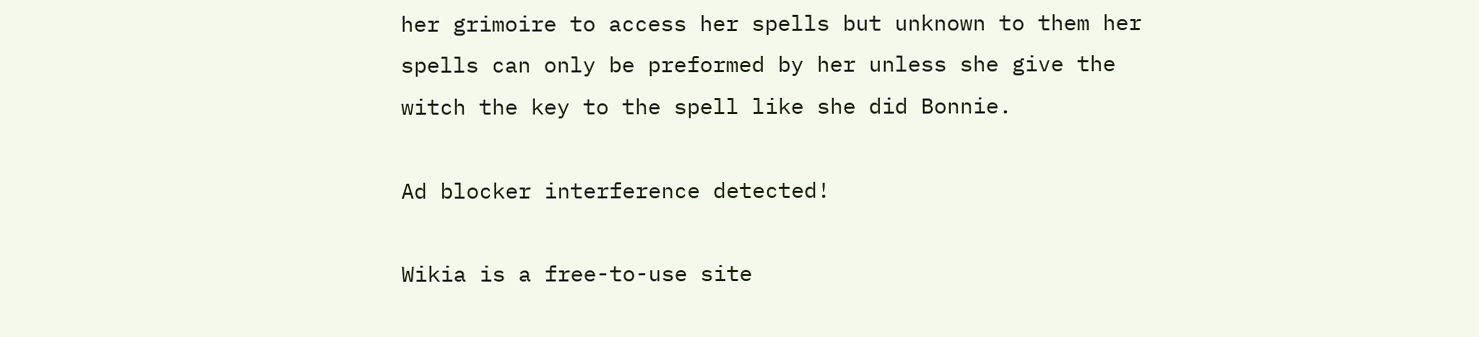her grimoire to access her spells but unknown to them her spells can only be preformed by her unless she give the witch the key to the spell like she did Bonnie.

Ad blocker interference detected!

Wikia is a free-to-use site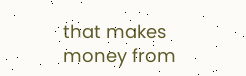that makes money from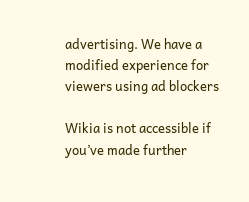advertising. We have a modified experience for viewers using ad blockers

Wikia is not accessible if you’ve made further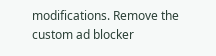modifications. Remove the custom ad blocker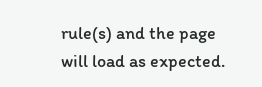rule(s) and the page will load as expected.